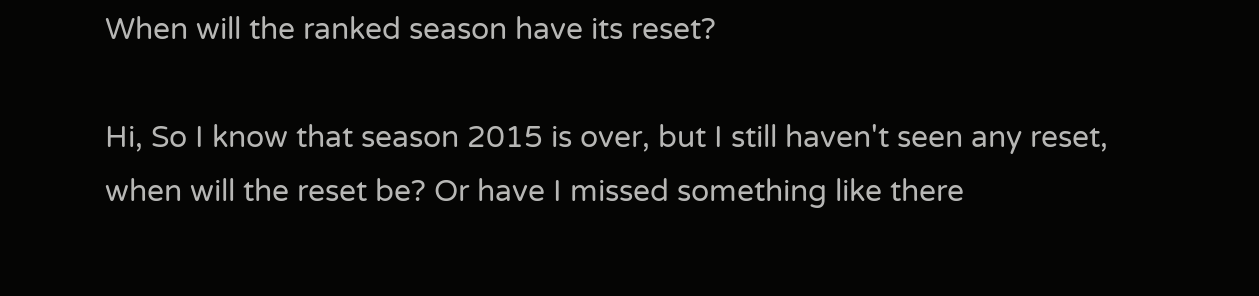When will the ranked season have its reset?

Hi, So I know that season 2015 is over, but I still haven't seen any reset, when will the reset be? Or have I missed something like there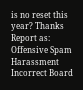is no reset this year? Thanks
Report as:
Offensive Spam Harassment Incorrect Board